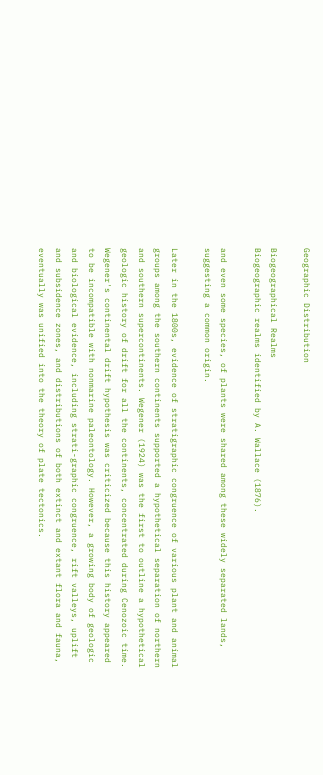Geographic Distribution

Biogeographical Realms
Biogeographic realms identified by A. Wallace (1876).

and even some species, of plants were shared among these widely separated lands, suggesting a common origin.

Later in the 1800s, evidence of stratigraphic congruence of various plant and animal groups among the southern continents supported a hypothetical separation of northern and southern supercontinents. Wegener (1924) was the first to outline a hypothetical geologic history of drift for all the continents, concentrated during Cenozoic time. Wegener's continental drift hypothesis was criticized because this history appeared to be incompatible with nonmarine paleontology. However, a growing body of geologic and biological evidence, including strati-graphic congruence, rift valleys, uplift and subsidence zones, and distributions of both extinct and extant flora and fauna, eventually was unified into the theory of plate tectonics.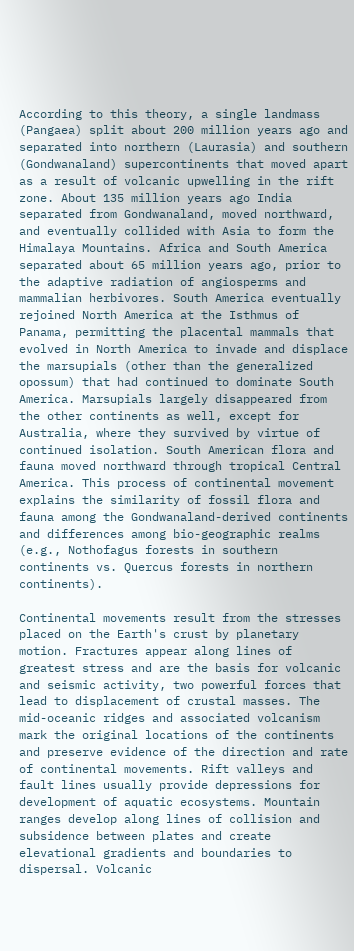According to this theory, a single landmass (Pangaea) split about 200 million years ago and separated into northern (Laurasia) and southern (Gondwanaland) supercontinents that moved apart as a result of volcanic upwelling in the rift zone. About 135 million years ago India separated from Gondwanaland, moved northward, and eventually collided with Asia to form the Himalaya Mountains. Africa and South America separated about 65 million years ago, prior to the adaptive radiation of angiosperms and mammalian herbivores. South America eventually rejoined North America at the Isthmus of Panama, permitting the placental mammals that evolved in North America to invade and displace the marsupials (other than the generalized opossum) that had continued to dominate South America. Marsupials largely disappeared from the other continents as well, except for Australia, where they survived by virtue of continued isolation. South American flora and fauna moved northward through tropical Central America. This process of continental movement explains the similarity of fossil flora and fauna among the Gondwanaland-derived continents and differences among bio-geographic realms (e.g., Nothofagus forests in southern continents vs. Quercus forests in northern continents).

Continental movements result from the stresses placed on the Earth's crust by planetary motion. Fractures appear along lines of greatest stress and are the basis for volcanic and seismic activity, two powerful forces that lead to displacement of crustal masses. The mid-oceanic ridges and associated volcanism mark the original locations of the continents and preserve evidence of the direction and rate of continental movements. Rift valleys and fault lines usually provide depressions for development of aquatic ecosystems. Mountain ranges develop along lines of collision and subsidence between plates and create elevational gradients and boundaries to dispersal. Volcanic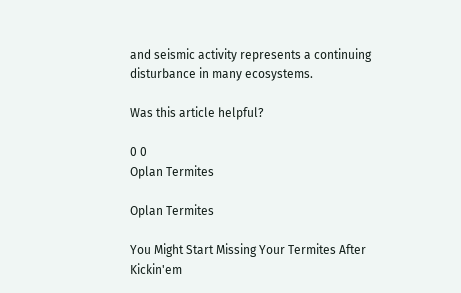and seismic activity represents a continuing disturbance in many ecosystems.

Was this article helpful?

0 0
Oplan Termites

Oplan Termites

You Might Start Missing Your Termites After Kickin'em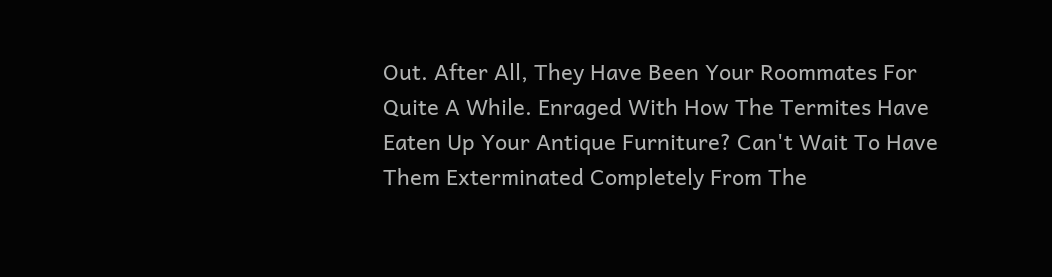Out. After All, They Have Been Your Roommates For Quite A While. Enraged With How The Termites Have Eaten Up Your Antique Furniture? Can't Wait To Have Them Exterminated Completely From The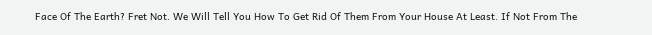Face Of The Earth? Fret Not. We Will Tell You How To Get Rid Of Them From Your House At Least. If Not From The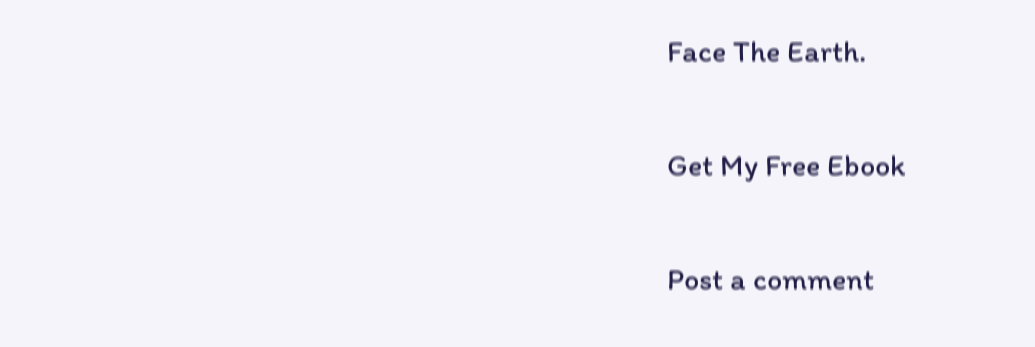Face The Earth.

Get My Free Ebook

Post a comment